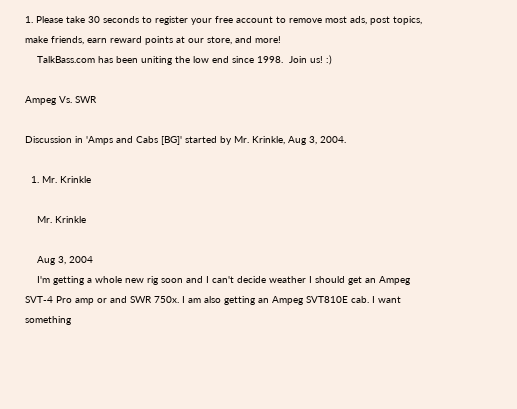1. Please take 30 seconds to register your free account to remove most ads, post topics, make friends, earn reward points at our store, and more!
    TalkBass.com has been uniting the low end since 1998.  Join us! :)

Ampeg Vs. SWR

Discussion in 'Amps and Cabs [BG]' started by Mr. Krinkle, Aug 3, 2004.

  1. Mr. Krinkle

    Mr. Krinkle

    Aug 3, 2004
    I'm getting a whole new rig soon and I can't decide weather I should get an Ampeg SVT-4 Pro amp or and SWR 750x. I am also getting an Ampeg SVT810E cab. I want something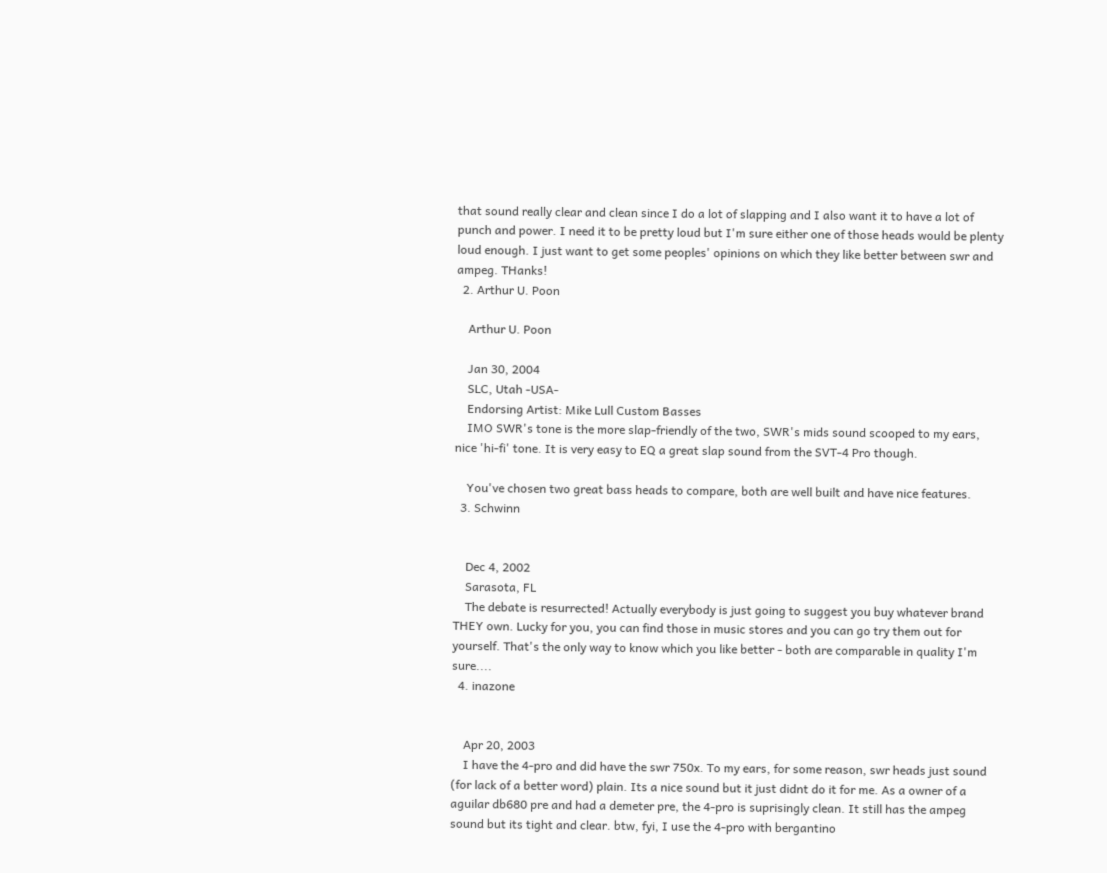that sound really clear and clean since I do a lot of slapping and I also want it to have a lot of punch and power. I need it to be pretty loud but I'm sure either one of those heads would be plenty loud enough. I just want to get some peoples' opinions on which they like better between swr and ampeg. THanks!
  2. Arthur U. Poon

    Arthur U. Poon

    Jan 30, 2004
    SLC, Utah -USA-
    Endorsing Artist: Mike Lull Custom Basses
    IMO SWR's tone is the more slap-friendly of the two, SWR's mids sound scooped to my ears, nice 'hi-fi' tone. It is very easy to EQ a great slap sound from the SVT-4 Pro though.

    You've chosen two great bass heads to compare, both are well built and have nice features.
  3. Schwinn


    Dec 4, 2002
    Sarasota, FL
    The debate is resurrected! Actually everybody is just going to suggest you buy whatever brand THEY own. Lucky for you, you can find those in music stores and you can go try them out for yourself. That's the only way to know which you like better - both are comparable in quality I'm sure....
  4. inazone


    Apr 20, 2003
    I have the 4-pro and did have the swr 750x. To my ears, for some reason, swr heads just sound (for lack of a better word) plain. Its a nice sound but it just didnt do it for me. As a owner of a aguilar db680 pre and had a demeter pre, the 4-pro is suprisingly clean. It still has the ampeg sound but its tight and clear. btw, fyi, I use the 4-pro with bergantino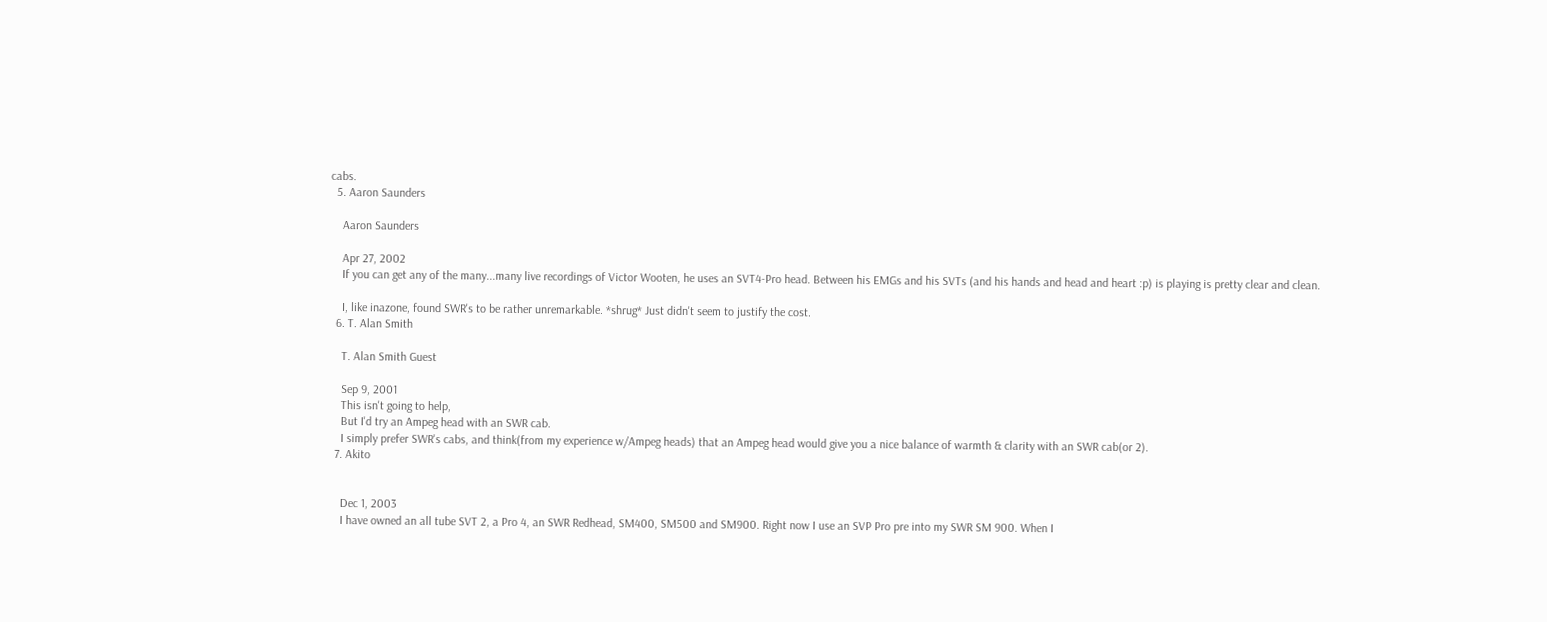cabs.
  5. Aaron Saunders

    Aaron Saunders

    Apr 27, 2002
    If you can get any of the many...many live recordings of Victor Wooten, he uses an SVT4-Pro head. Between his EMGs and his SVTs (and his hands and head and heart :p) is playing is pretty clear and clean.

    I, like inazone, found SWR's to be rather unremarkable. *shrug* Just didn't seem to justify the cost.
  6. T. Alan Smith

    T. Alan Smith Guest

    Sep 9, 2001
    This isn't going to help,
    But I'd try an Ampeg head with an SWR cab.
    I simply prefer SWR's cabs, and think(from my experience w/Ampeg heads) that an Ampeg head would give you a nice balance of warmth & clarity with an SWR cab(or 2).
  7. Akito


    Dec 1, 2003
    I have owned an all tube SVT 2, a Pro 4, an SWR Redhead, SM400, SM500 and SM900. Right now I use an SVP Pro pre into my SWR SM 900. When I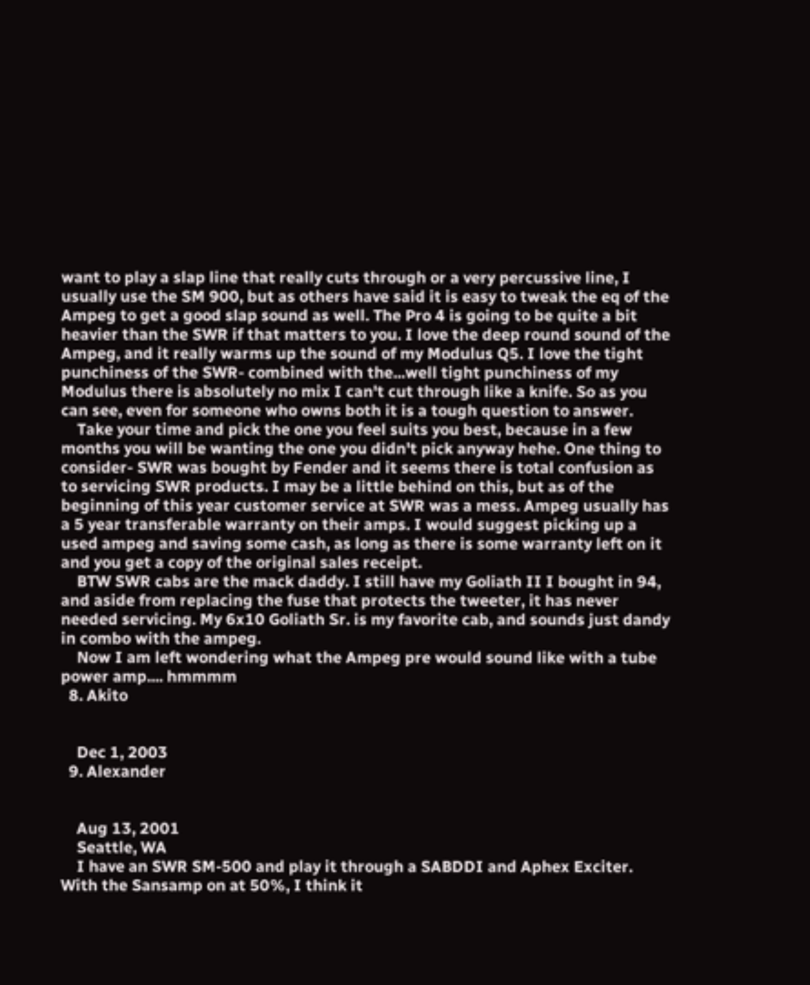want to play a slap line that really cuts through or a very percussive line, I usually use the SM 900, but as others have said it is easy to tweak the eq of the Ampeg to get a good slap sound as well. The Pro 4 is going to be quite a bit heavier than the SWR if that matters to you. I love the deep round sound of the Ampeg, and it really warms up the sound of my Modulus Q5. I love the tight punchiness of the SWR- combined with the...well tight punchiness of my Modulus there is absolutely no mix I can't cut through like a knife. So as you can see, even for someone who owns both it is a tough question to answer.
    Take your time and pick the one you feel suits you best, because in a few months you will be wanting the one you didn't pick anyway hehe. One thing to consider- SWR was bought by Fender and it seems there is total confusion as to servicing SWR products. I may be a little behind on this, but as of the beginning of this year customer service at SWR was a mess. Ampeg usually has a 5 year transferable warranty on their amps. I would suggest picking up a used ampeg and saving some cash, as long as there is some warranty left on it and you get a copy of the original sales receipt.
    BTW SWR cabs are the mack daddy. I still have my Goliath II I bought in 94, and aside from replacing the fuse that protects the tweeter, it has never needed servicing. My 6x10 Goliath Sr. is my favorite cab, and sounds just dandy in combo with the ampeg.
    Now I am left wondering what the Ampeg pre would sound like with a tube power amp.... hmmmm
  8. Akito


    Dec 1, 2003
  9. Alexander


    Aug 13, 2001
    Seattle, WA
    I have an SWR SM-500 and play it through a SABDDI and Aphex Exciter. With the Sansamp on at 50%, I think it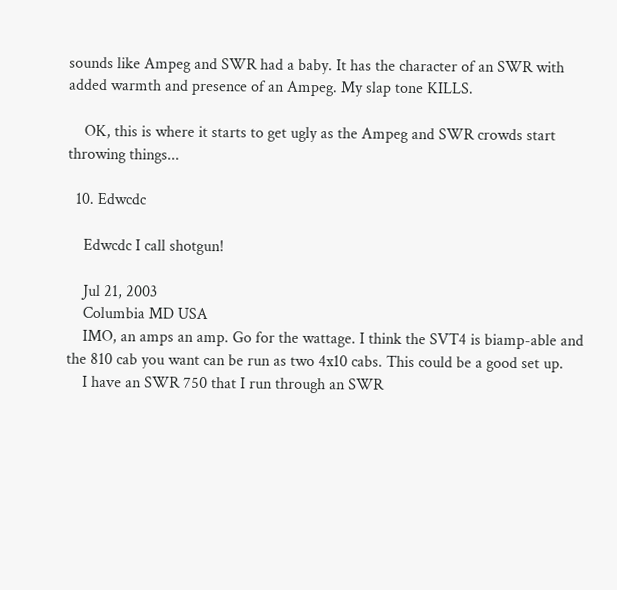sounds like Ampeg and SWR had a baby. It has the character of an SWR with added warmth and presence of an Ampeg. My slap tone KILLS.

    OK, this is where it starts to get ugly as the Ampeg and SWR crowds start throwing things...

  10. Edwcdc

    Edwcdc I call shotgun!

    Jul 21, 2003
    Columbia MD USA
    IMO, an amps an amp. Go for the wattage. I think the SVT4 is biamp-able and the 810 cab you want can be run as two 4x10 cabs. This could be a good set up.
    I have an SWR 750 that I run through an SWR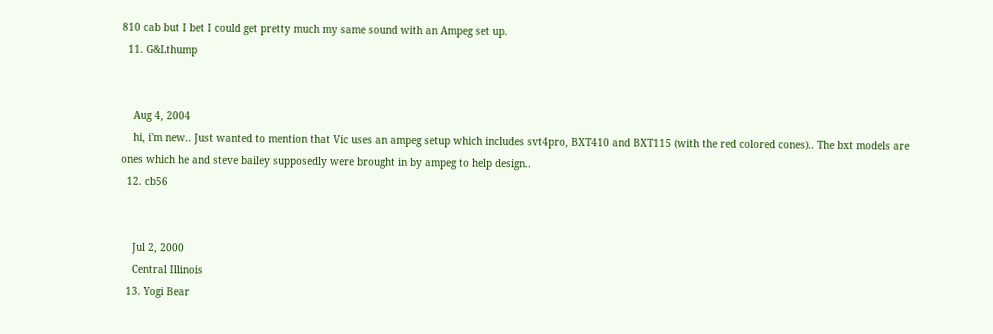810 cab but I bet I could get pretty much my same sound with an Ampeg set up.
  11. G&Lthump


    Aug 4, 2004
    hi, i'm new.. Just wanted to mention that Vic uses an ampeg setup which includes svt4pro, BXT410 and BXT115 (with the red colored cones).. The bxt models are ones which he and steve bailey supposedly were brought in by ampeg to help design..
  12. cb56


    Jul 2, 2000
    Central Illinois
  13. Yogi Bear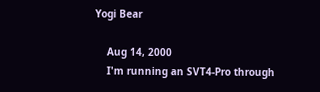Yogi Bear

    Aug 14, 2000
    I'm running an SVT4-Pro through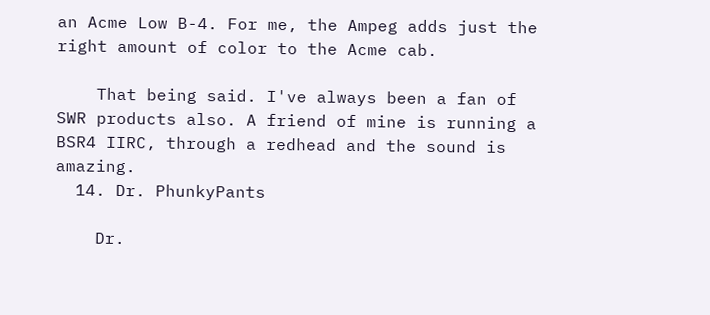an Acme Low B-4. For me, the Ampeg adds just the right amount of color to the Acme cab.

    That being said. I've always been a fan of SWR products also. A friend of mine is running a BSR4 IIRC, through a redhead and the sound is amazing.
  14. Dr. PhunkyPants

    Dr.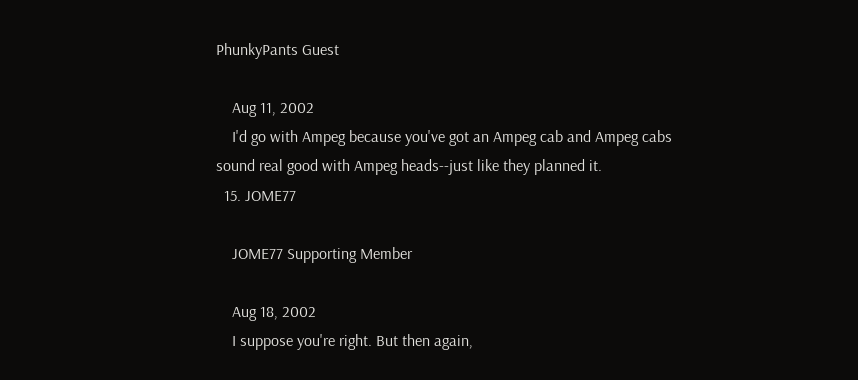PhunkyPants Guest

    Aug 11, 2002
    I'd go with Ampeg because you've got an Ampeg cab and Ampeg cabs sound real good with Ampeg heads--just like they planned it.
  15. JOME77

    JOME77 Supporting Member

    Aug 18, 2002
    I suppose you're right. But then again,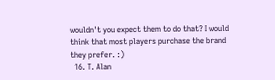wouldn't you expect them to do that? I would think that most players purchase the brand they prefer. :)
  16. T. Alan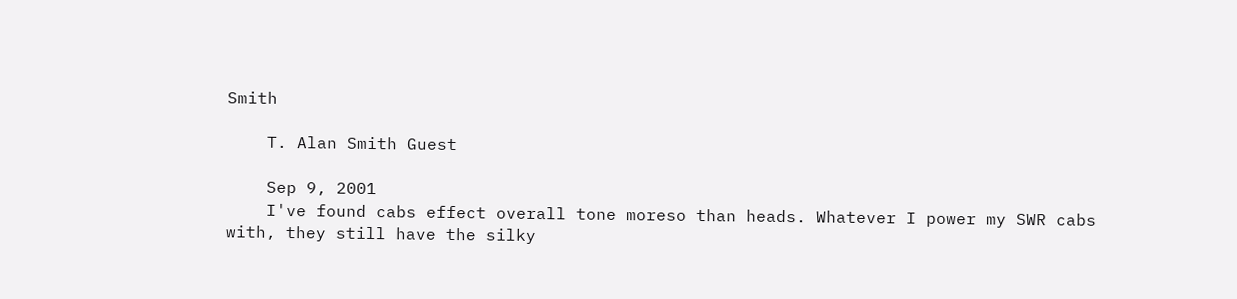Smith

    T. Alan Smith Guest

    Sep 9, 2001
    I've found cabs effect overall tone moreso than heads. Whatever I power my SWR cabs with, they still have the silky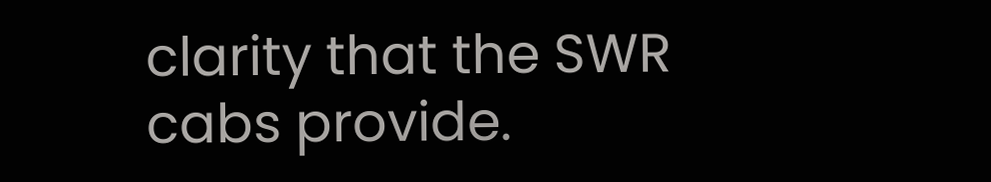clarity that the SWR cabs provide.